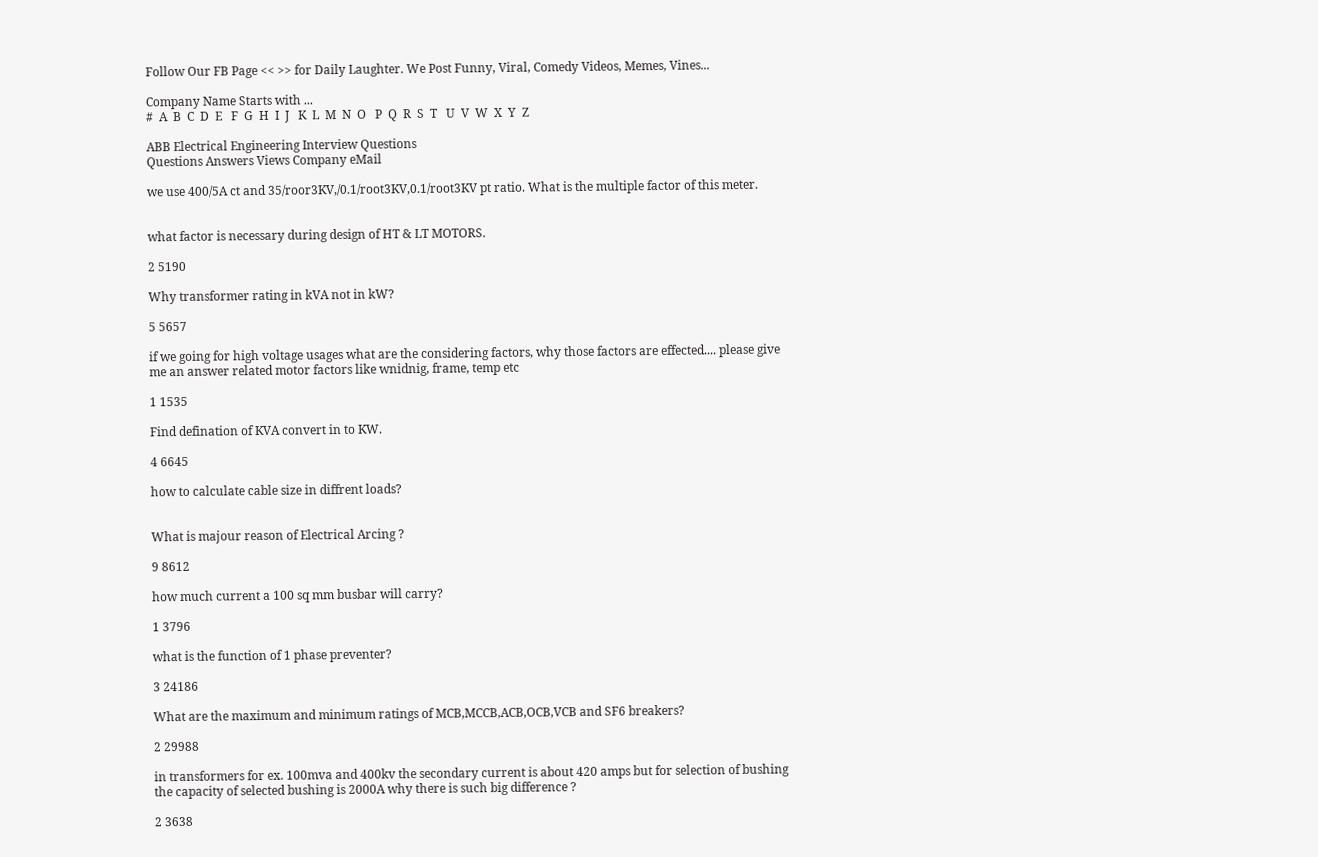Follow Our FB Page << >> for Daily Laughter. We Post Funny, Viral, Comedy Videos, Memes, Vines...

Company Name Starts with ...
#  A  B  C  D  E   F  G  H  I  J   K  L  M  N  O   P  Q  R  S  T   U  V  W  X  Y  Z

ABB Electrical Engineering Interview Questions
Questions Answers Views Company eMail

we use 400/5A ct and 35/roor3KV,/0.1/root3KV,0.1/root3KV pt ratio. What is the multiple factor of this meter.


what factor is necessary during design of HT & LT MOTORS.

2 5190

Why transformer rating in kVA not in kW?

5 5657

if we going for high voltage usages what are the considering factors, why those factors are effected.... please give me an answer related motor factors like wnidnig, frame, temp etc

1 1535

Find defination of KVA convert in to KW.

4 6645

how to calculate cable size in diffrent loads?


What is majour reason of Electrical Arcing ?

9 8612

how much current a 100 sq mm busbar will carry?

1 3796

what is the function of 1 phase preventer?

3 24186

What are the maximum and minimum ratings of MCB,MCCB,ACB,OCB,VCB and SF6 breakers?

2 29988

in transformers for ex. 100mva and 400kv the secondary current is about 420 amps but for selection of bushing the capacity of selected bushing is 2000A why there is such big difference ?

2 3638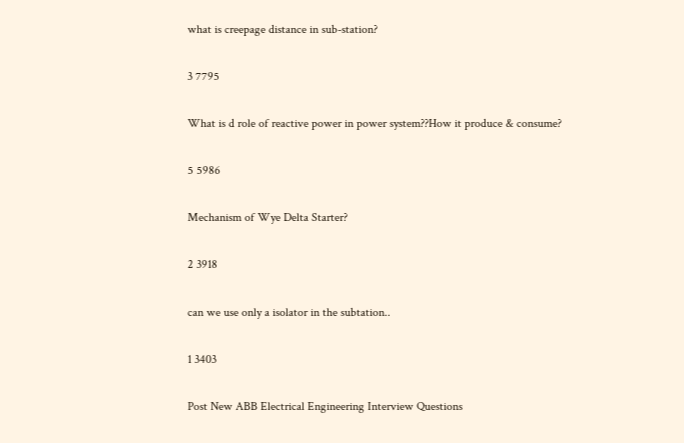what is creepage distance in sub-station?

3 7795

What is d role of reactive power in power system??How it produce & consume?

5 5986

Mechanism of Wye Delta Starter?

2 3918

can we use only a isolator in the subtation..

1 3403

Post New ABB Electrical Engineering Interview Questions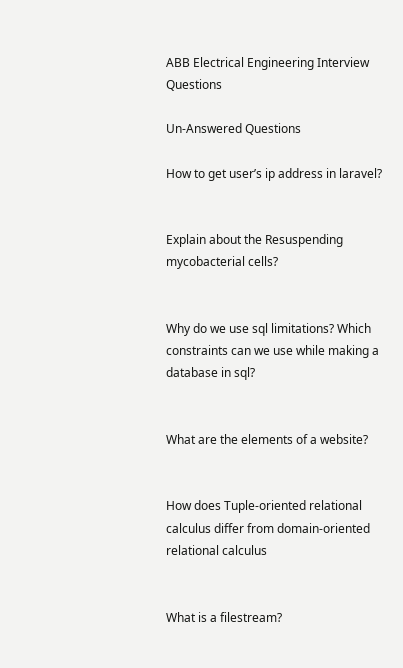ABB Electrical Engineering Interview Questions

Un-Answered Questions

How to get user’s ip address in laravel?


Explain about the Resuspending mycobacterial cells?


Why do we use sql limitations? Which constraints can we use while making a database in sql?


What are the elements of a website?


How does Tuple-oriented relational calculus differ from domain-oriented relational calculus


What is a filestream?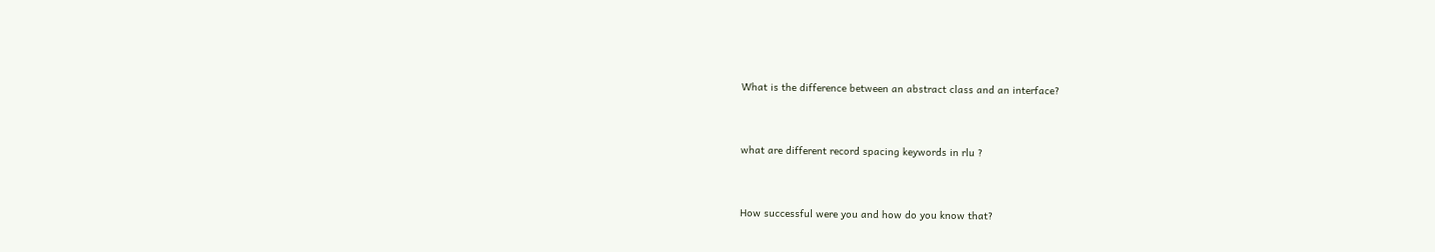What is the difference between an abstract class and an interface?


what are different record spacing keywords in rlu ?


How successful were you and how do you know that?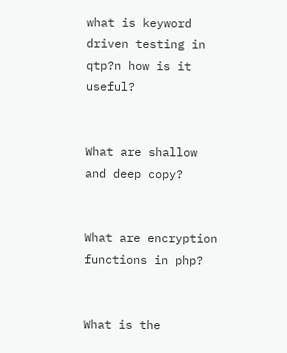what is keyword driven testing in qtp?n how is it useful?


What are shallow and deep copy?


What are encryption functions in php?


What is the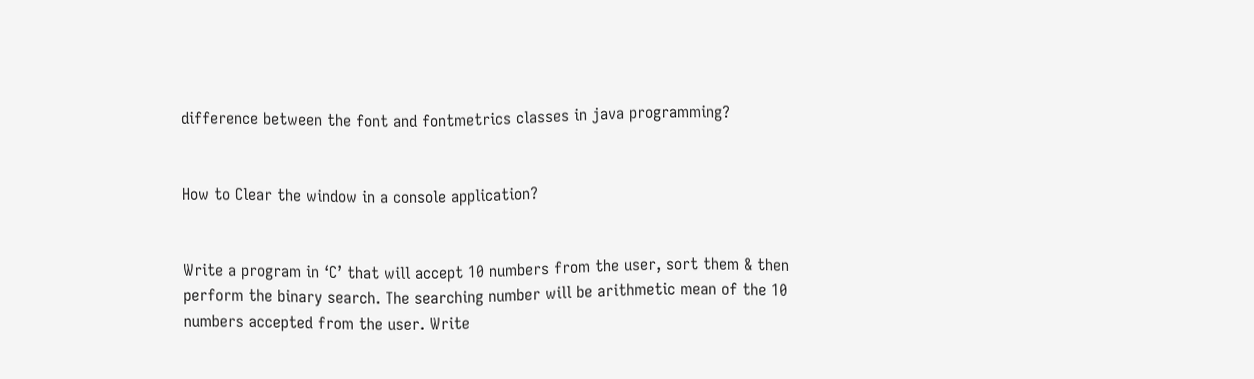difference between the font and fontmetrics classes in java programming?


How to Clear the window in a console application?


Write a program in ‘C’ that will accept 10 numbers from the user, sort them & then perform the binary search. The searching number will be arithmetic mean of the 10 numbers accepted from the user. Write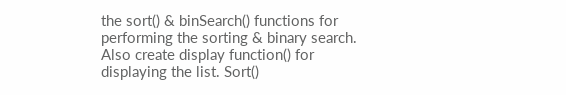the sort() & binSearch() functions for performing the sorting & binary search. Also create display function() for displaying the list. Sort()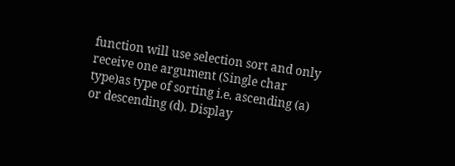function will use selection sort and only receive one argument (Single char type)as type of sorting i.e. ascending (a) or descending (d). Display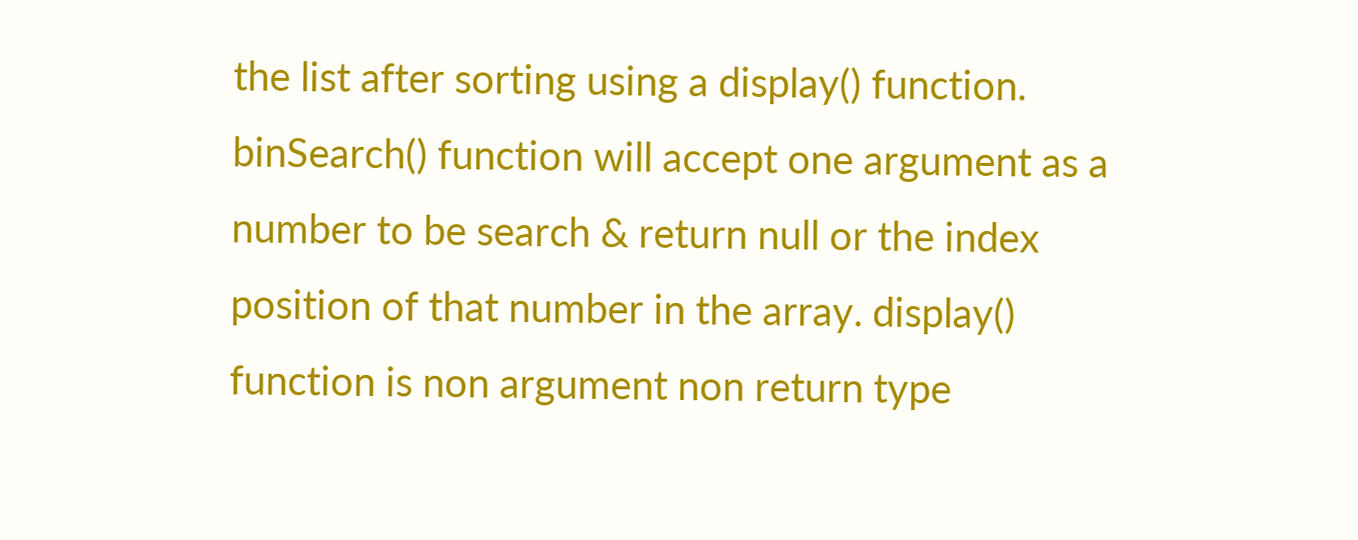the list after sorting using a display() function. binSearch() function will accept one argument as a number to be search & return null or the index position of that number in the array. display() function is non argument non return type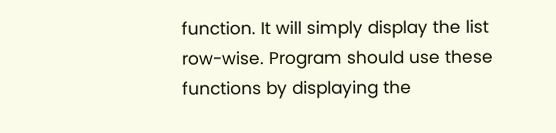function. It will simply display the list row-wise. Program should use these functions by displaying the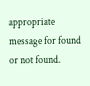appropriate message for found or not found.